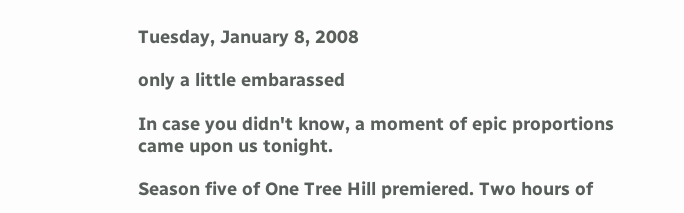Tuesday, January 8, 2008

only a little embarassed

In case you didn't know, a moment of epic proportions came upon us tonight.

Season five of One Tree Hill premiered. Two hours of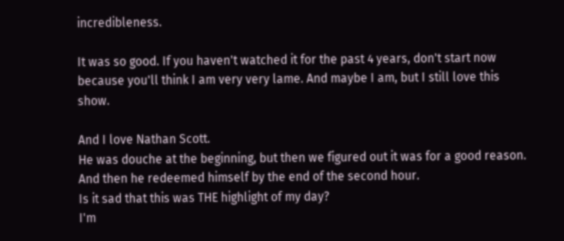incredibleness.

It was so good. If you haven't watched it for the past 4 years, don't start now because you'll think I am very very lame. And maybe I am, but I still love this show.

And I love Nathan Scott.
He was douche at the beginning, but then we figured out it was for a good reason. And then he redeemed himself by the end of the second hour.
Is it sad that this was THE highlight of my day?
I'm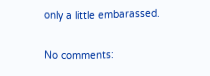only a little embarassed.

No comments: